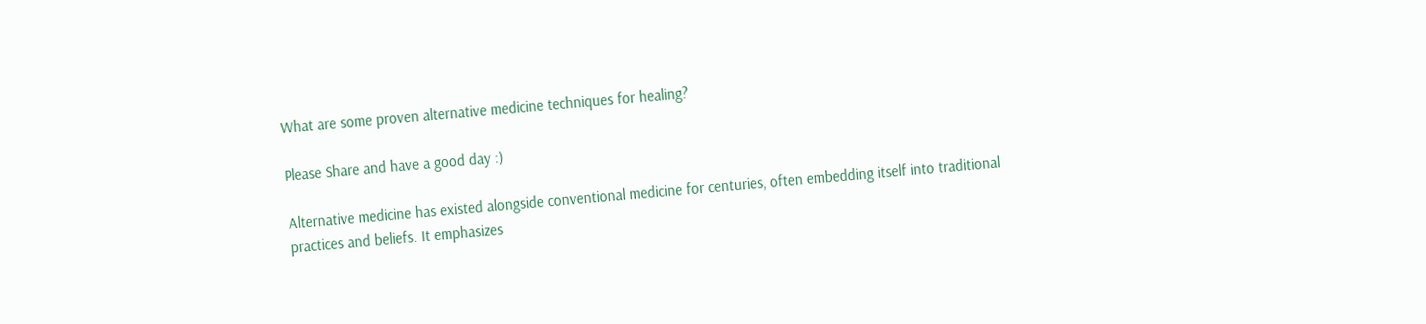What are some proven alternative medicine techniques for healing?

Please Share and have a good day :)

Alternative medicine has existed alongside conventional medicine for centuries, often embedding itself into traditional practices and beliefs. It emphasizes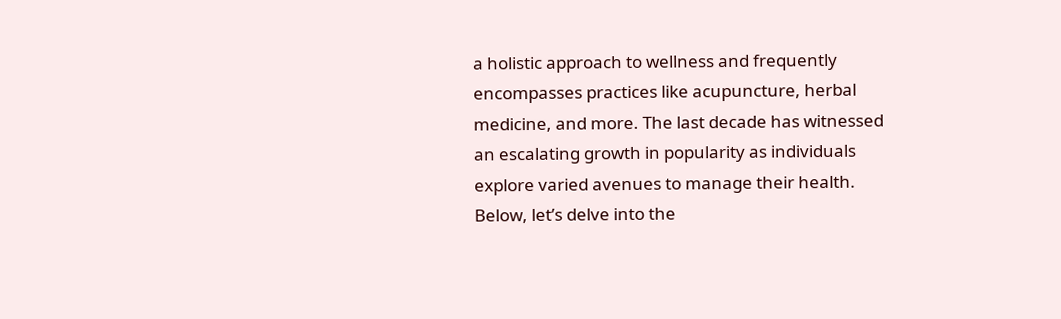a holistic approach to wellness and frequently encompasses practices like acupuncture, herbal medicine, and more. The last decade has witnessed an escalating growth in popularity as individuals explore varied avenues to manage their health. Below, let’s delve into the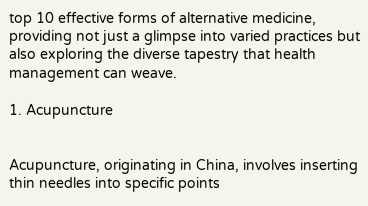top 10 effective forms of alternative medicine, providing not just a glimpse into varied practices but also exploring the diverse tapestry that health management can weave.

1. Acupuncture


Acupuncture, originating in China, involves inserting thin needles into specific points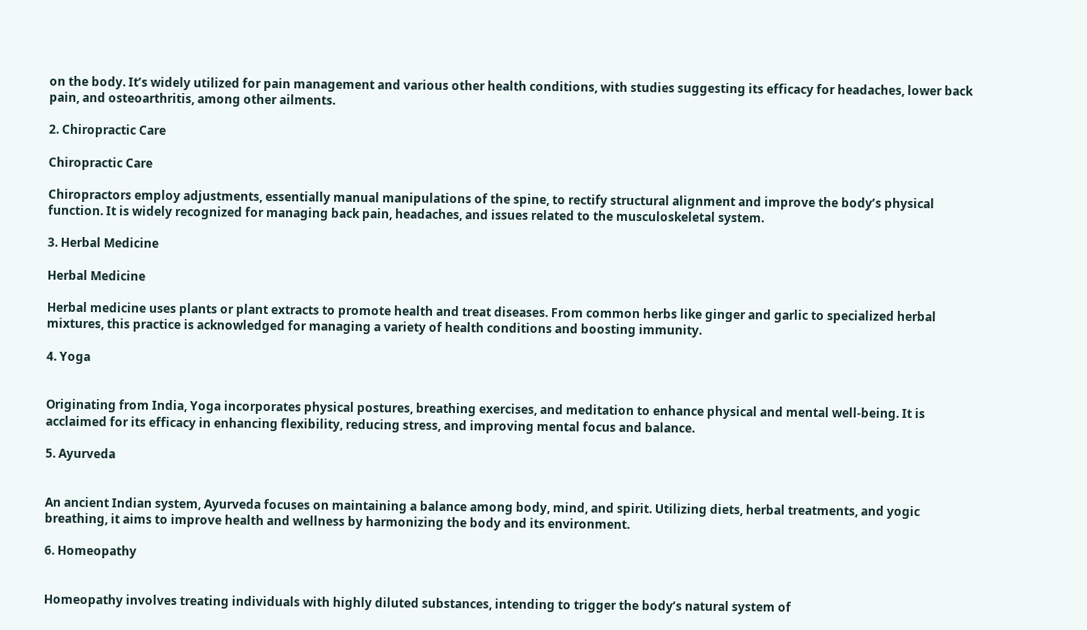on the body. It’s widely utilized for pain management and various other health conditions, with studies suggesting its efficacy for headaches, lower back pain, and osteoarthritis, among other ailments.

2. Chiropractic Care

Chiropractic Care

Chiropractors employ adjustments, essentially manual manipulations of the spine, to rectify structural alignment and improve the body’s physical function. It is widely recognized for managing back pain, headaches, and issues related to the musculoskeletal system.

3. Herbal Medicine

Herbal Medicine

Herbal medicine uses plants or plant extracts to promote health and treat diseases. From common herbs like ginger and garlic to specialized herbal mixtures, this practice is acknowledged for managing a variety of health conditions and boosting immunity.

4. Yoga


Originating from India, Yoga incorporates physical postures, breathing exercises, and meditation to enhance physical and mental well-being. It is acclaimed for its efficacy in enhancing flexibility, reducing stress, and improving mental focus and balance.

5. Ayurveda


An ancient Indian system, Ayurveda focuses on maintaining a balance among body, mind, and spirit. Utilizing diets, herbal treatments, and yogic breathing, it aims to improve health and wellness by harmonizing the body and its environment.

6. Homeopathy


Homeopathy involves treating individuals with highly diluted substances, intending to trigger the body’s natural system of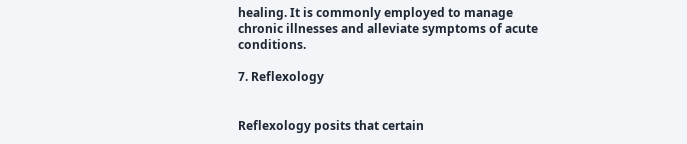healing. It is commonly employed to manage chronic illnesses and alleviate symptoms of acute conditions.

7. Reflexology


Reflexology posits that certain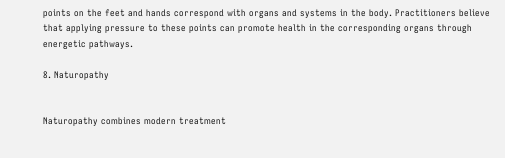points on the feet and hands correspond with organs and systems in the body. Practitioners believe that applying pressure to these points can promote health in the corresponding organs through energetic pathways.

8. Naturopathy


Naturopathy combines modern treatment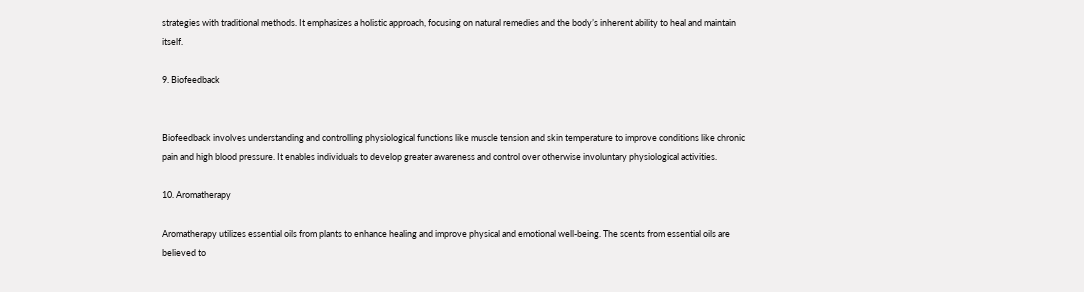strategies with traditional methods. It emphasizes a holistic approach, focusing on natural remedies and the body’s inherent ability to heal and maintain itself.

9. Biofeedback


Biofeedback involves understanding and controlling physiological functions like muscle tension and skin temperature to improve conditions like chronic pain and high blood pressure. It enables individuals to develop greater awareness and control over otherwise involuntary physiological activities.

10. Aromatherapy

Aromatherapy utilizes essential oils from plants to enhance healing and improve physical and emotional well-being. The scents from essential oils are believed to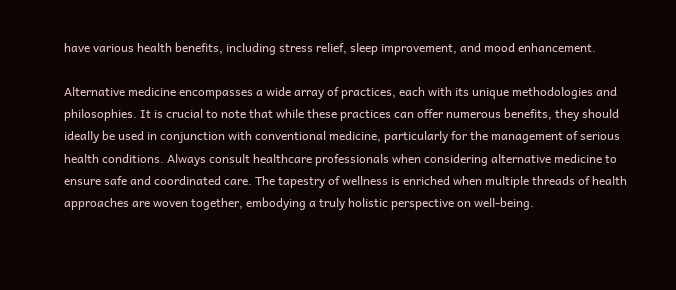have various health benefits, including stress relief, sleep improvement, and mood enhancement.

Alternative medicine encompasses a wide array of practices, each with its unique methodologies and philosophies. It is crucial to note that while these practices can offer numerous benefits, they should ideally be used in conjunction with conventional medicine, particularly for the management of serious health conditions. Always consult healthcare professionals when considering alternative medicine to ensure safe and coordinated care. The tapestry of wellness is enriched when multiple threads of health approaches are woven together, embodying a truly holistic perspective on well-being.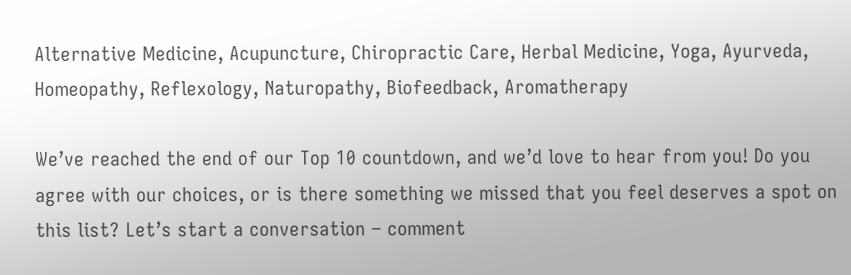Alternative Medicine, Acupuncture, Chiropractic Care, Herbal Medicine, Yoga, Ayurveda, Homeopathy, Reflexology, Naturopathy, Biofeedback, Aromatherapy

We’ve reached the end of our Top 10 countdown, and we’d love to hear from you! Do you agree with our choices, or is there something we missed that you feel deserves a spot on this list? Let’s start a conversation – comment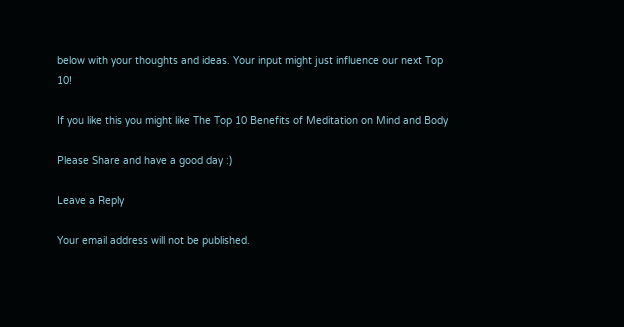below with your thoughts and ideas. Your input might just influence our next Top 10!

If you like this you might like The Top 10 Benefits of Meditation on Mind and Body

Please Share and have a good day :)

Leave a Reply

Your email address will not be published.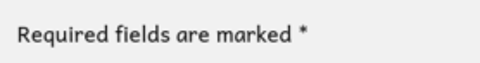Required fields are marked *